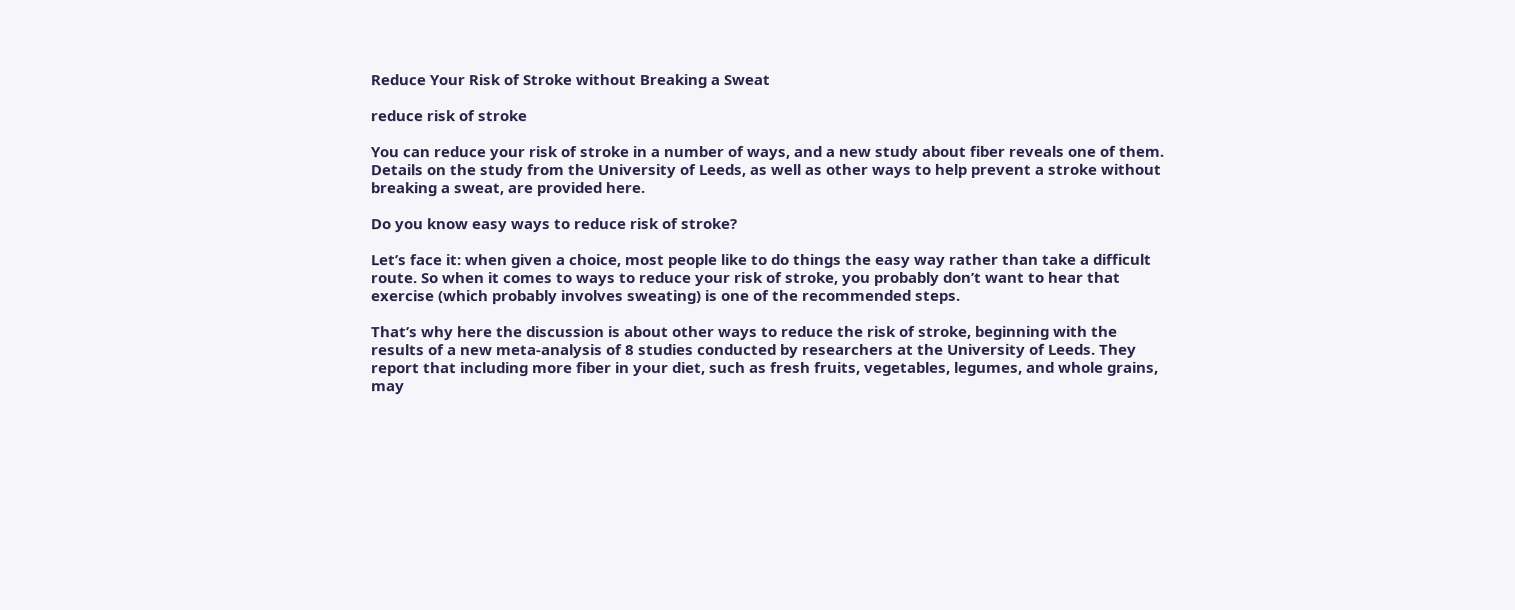Reduce Your Risk of Stroke without Breaking a Sweat

reduce risk of stroke

You can reduce your risk of stroke in a number of ways, and a new study about fiber reveals one of them. Details on the study from the University of Leeds, as well as other ways to help prevent a stroke without breaking a sweat, are provided here.

Do you know easy ways to reduce risk of stroke?

Let’s face it: when given a choice, most people like to do things the easy way rather than take a difficult route. So when it comes to ways to reduce your risk of stroke, you probably don’t want to hear that exercise (which probably involves sweating) is one of the recommended steps.

That’s why here the discussion is about other ways to reduce the risk of stroke, beginning with the results of a new meta-analysis of 8 studies conducted by researchers at the University of Leeds. They report that including more fiber in your diet, such as fresh fruits, vegetables, legumes, and whole grains, may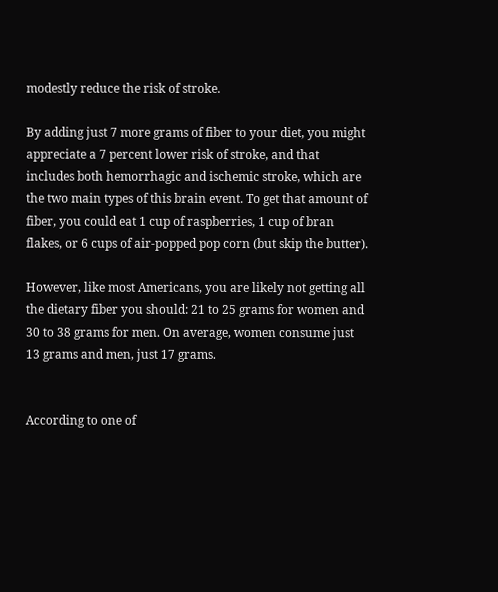modestly reduce the risk of stroke.

By adding just 7 more grams of fiber to your diet, you might appreciate a 7 percent lower risk of stroke, and that includes both hemorrhagic and ischemic stroke, which are the two main types of this brain event. To get that amount of fiber, you could eat 1 cup of raspberries, 1 cup of bran flakes, or 6 cups of air-popped pop corn (but skip the butter).

However, like most Americans, you are likely not getting all the dietary fiber you should: 21 to 25 grams for women and 30 to 38 grams for men. On average, women consume just 13 grams and men, just 17 grams.


According to one of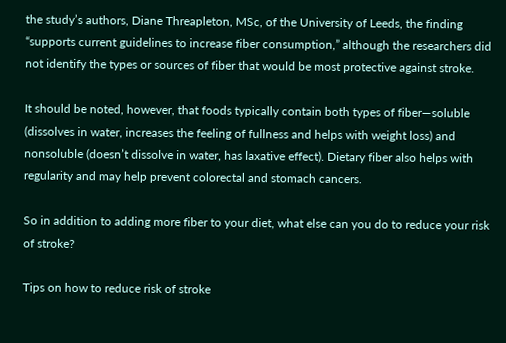the study’s authors, Diane Threapleton, MSc, of the University of Leeds, the finding “supports current guidelines to increase fiber consumption,” although the researchers did not identify the types or sources of fiber that would be most protective against stroke.

It should be noted, however, that foods typically contain both types of fiber—soluble (dissolves in water, increases the feeling of fullness and helps with weight loss) and nonsoluble (doesn’t dissolve in water, has laxative effect). Dietary fiber also helps with regularity and may help prevent colorectal and stomach cancers.

So in addition to adding more fiber to your diet, what else can you do to reduce your risk of stroke?

Tips on how to reduce risk of stroke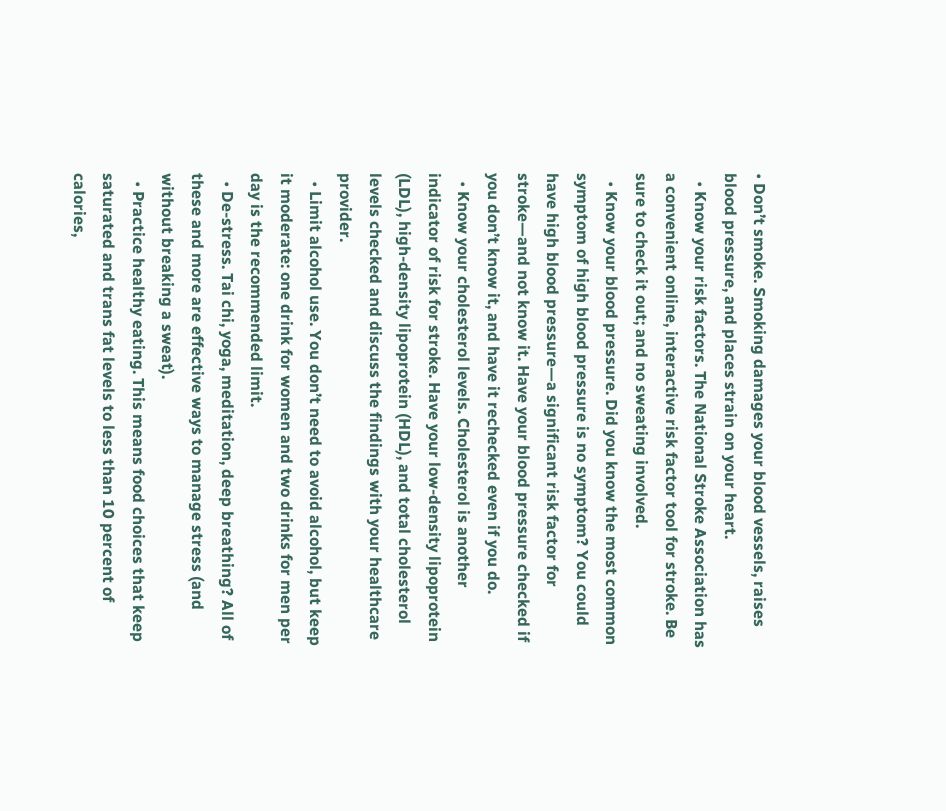• Don’t smoke. Smoking damages your blood vessels, raises blood pressure, and places strain on your heart.
  • Know your risk factors. The National Stroke Association has a convenient online, interactive risk factor tool for stroke. Be sure to check it out; and no sweating involved.
  • Know your blood pressure. Did you know the most common symptom of high blood pressure is no symptom? You could have high blood pressure—a significant risk factor for stroke—and not know it. Have your blood pressure checked if you don’t know it, and have it rechecked even if you do.
  • Know your cholesterol levels. Cholesterol is another indicator of risk for stroke. Have your low-density lipoprotein (LDL), high-density lipoprotein (HDL), and total cholesterol levels checked and discuss the findings with your healthcare provider.
  • Limit alcohol use. You don’t need to avoid alcohol, but keep it moderate: one drink for women and two drinks for men per day is the recommended limit.
  • De-stress. Tai chi, yoga, meditation, deep breathing? All of these and more are effective ways to manage stress (and without breaking a sweat).
  • Practice healthy eating. This means food choices that keep saturated and trans fat levels to less than 10 percent of calories,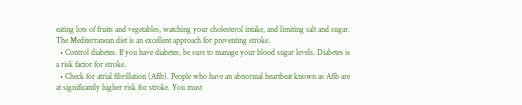eating lots of fruits and vegetables, watching your cholesterol intake, and limiting salt and sugar. The Mediterranean diet is an excellent approach for preventing stroke.
  • Control diabetes. If you have diabetes, be sure to manage your blood sugar levels. Diabetes is a risk factor for stroke.
  • Check for atrial fibrillation (Afib). People who have an abnormal heartbeat known as Afib are at significantly higher risk for stroke. You must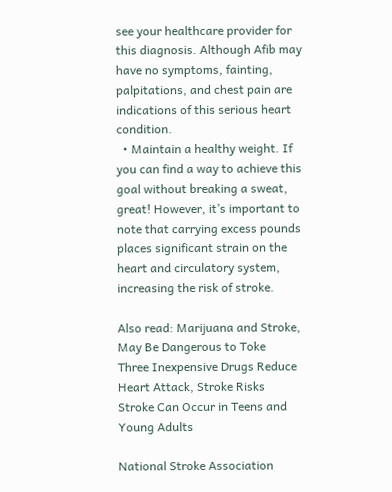see your healthcare provider for this diagnosis. Although Afib may have no symptoms, fainting, palpitations, and chest pain are indications of this serious heart condition.
  • Maintain a healthy weight. If you can find a way to achieve this goal without breaking a sweat, great! However, it’s important to note that carrying excess pounds places significant strain on the heart and circulatory system, increasing the risk of stroke.

Also read: Marijuana and Stroke, May Be Dangerous to Toke
Three Inexpensive Drugs Reduce Heart Attack, Stroke Risks
Stroke Can Occur in Teens and Young Adults

National Stroke Association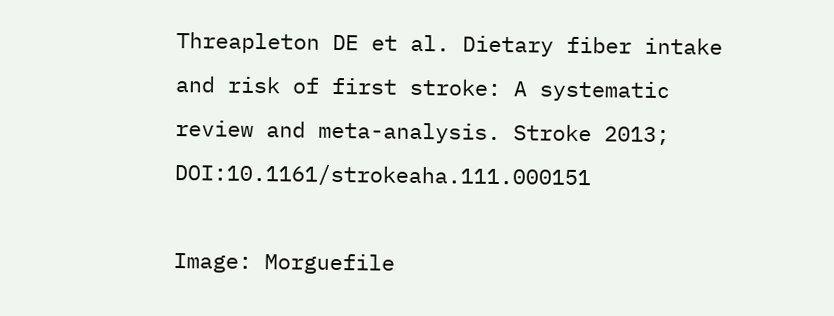Threapleton DE et al. Dietary fiber intake and risk of first stroke: A systematic review and meta-analysis. Stroke 2013; DOI:10.1161/strokeaha.111.000151

Image: Morguefile